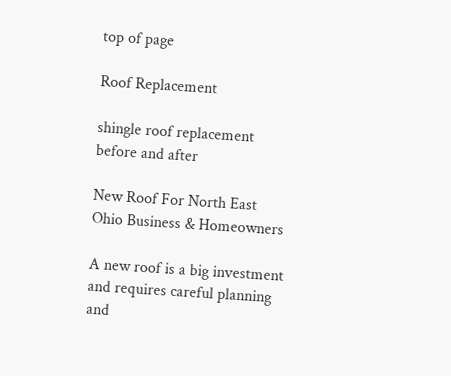top of page

Roof Replacement

shingle roof replacement before and after

New Roof For North East Ohio Business & Homeowners

A new roof is a big investment and requires careful planning and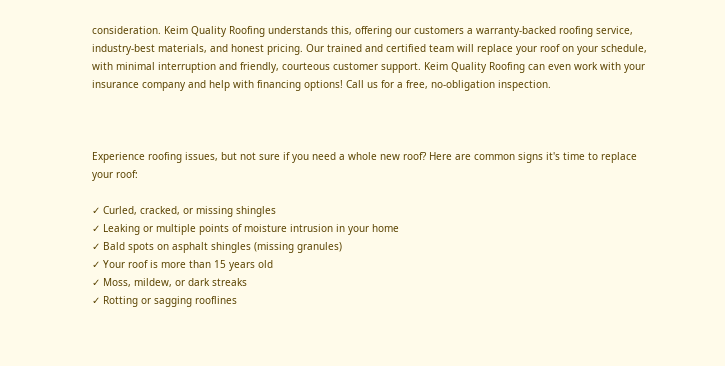consideration. Keim Quality Roofing understands this, offering our customers a warranty-backed roofing service, industry-best materials, and honest pricing. Our trained and certified team will replace your roof on your schedule, with minimal interruption and friendly, courteous customer support. Keim Quality Roofing can even work with your insurance company and help with financing options! Call us for a free, no-obligation inspection.



Experience roofing issues, but not sure if you need a whole new roof? Here are common signs it's time to replace your roof:

✓ Curled, cracked, or missing shingles
✓ Leaking or multiple points of moisture intrusion in your home
✓ Bald spots on asphalt shingles (missing granules)
✓ Your roof is more than 15 years old
✓ Moss, mildew, or dark streaks
✓ Rotting or sagging rooflines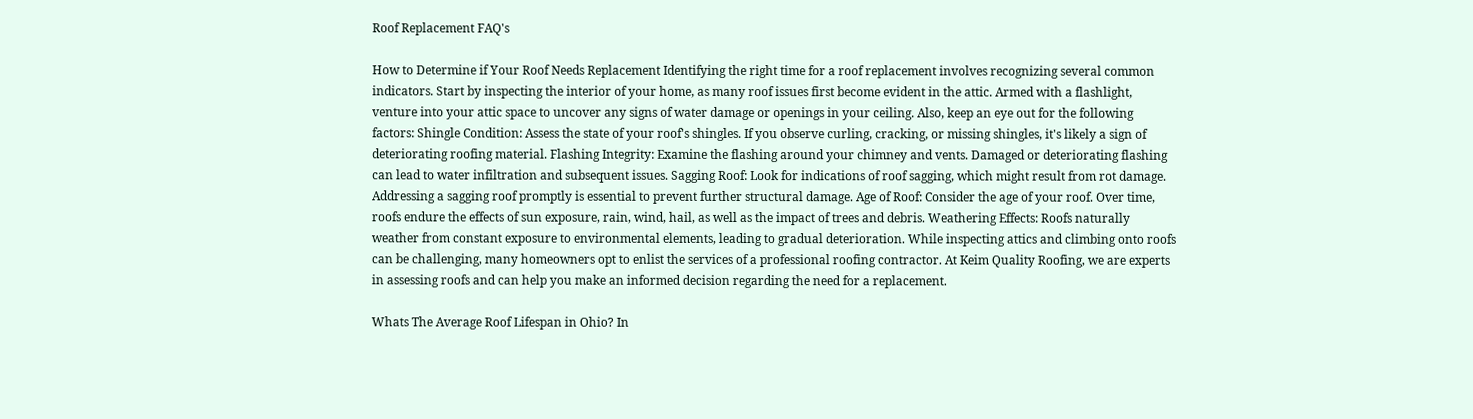Roof Replacement FAQ's

How to Determine if Your Roof Needs Replacement Identifying the right time for a roof replacement involves recognizing several common indicators. Start by inspecting the interior of your home, as many roof issues first become evident in the attic. Armed with a flashlight, venture into your attic space to uncover any signs of water damage or openings in your ceiling. Also, keep an eye out for the following factors: Shingle Condition: Assess the state of your roof's shingles. If you observe curling, cracking, or missing shingles, it's likely a sign of deteriorating roofing material. Flashing Integrity: Examine the flashing around your chimney and vents. Damaged or deteriorating flashing can lead to water infiltration and subsequent issues. Sagging Roof: Look for indications of roof sagging, which might result from rot damage. Addressing a sagging roof promptly is essential to prevent further structural damage. Age of Roof: Consider the age of your roof. Over time, roofs endure the effects of sun exposure, rain, wind, hail, as well as the impact of trees and debris. Weathering Effects: Roofs naturally weather from constant exposure to environmental elements, leading to gradual deterioration. While inspecting attics and climbing onto roofs can be challenging, many homeowners opt to enlist the services of a professional roofing contractor. At Keim Quality Roofing, we are experts in assessing roofs and can help you make an informed decision regarding the need for a replacement.

Whats The Average Roof Lifespan in Ohio? In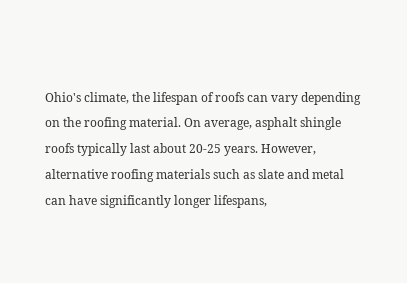Ohio's climate, the lifespan of roofs can vary depending on the roofing material. On average, asphalt shingle roofs typically last about 20-25 years. However, alternative roofing materials such as slate and metal can have significantly longer lifespans,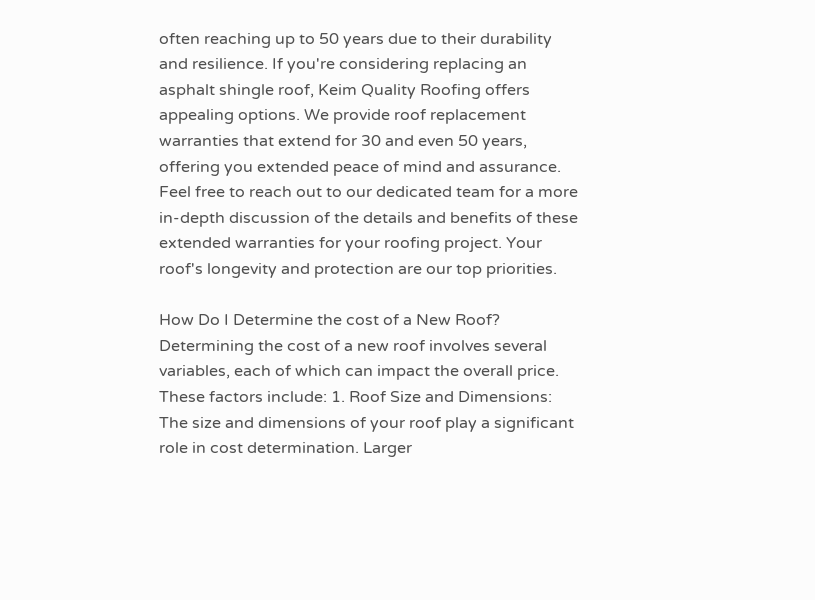often reaching up to 50 years due to their durability and resilience. If you're considering replacing an asphalt shingle roof, Keim Quality Roofing offers appealing options. We provide roof replacement warranties that extend for 30 and even 50 years, offering you extended peace of mind and assurance. Feel free to reach out to our dedicated team for a more in-depth discussion of the details and benefits of these extended warranties for your roofing project. Your roof's longevity and protection are our top priorities.

How Do I Determine the cost of a New Roof? Determining the cost of a new roof involves several variables, each of which can impact the overall price. These factors include: 1. Roof Size and Dimensions: The size and dimensions of your roof play a significant role in cost determination. Larger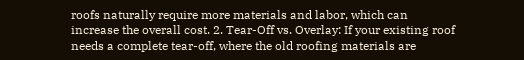roofs naturally require more materials and labor, which can increase the overall cost. 2. Tear-Off vs. Overlay: If your existing roof needs a complete tear-off, where the old roofing materials are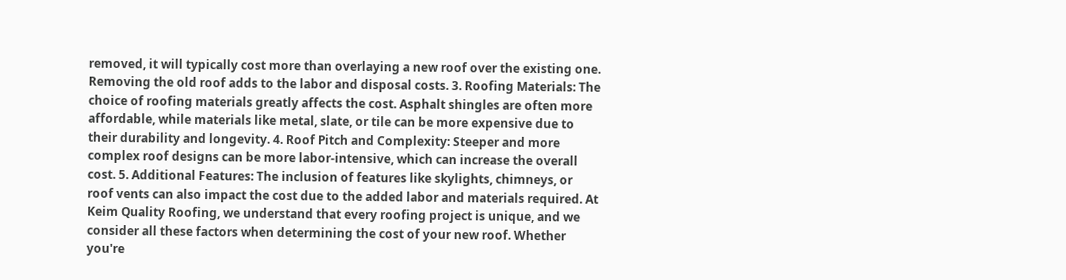removed, it will typically cost more than overlaying a new roof over the existing one. Removing the old roof adds to the labor and disposal costs. 3. Roofing Materials: The choice of roofing materials greatly affects the cost. Asphalt shingles are often more affordable, while materials like metal, slate, or tile can be more expensive due to their durability and longevity. 4. Roof Pitch and Complexity: Steeper and more complex roof designs can be more labor-intensive, which can increase the overall cost. 5. Additional Features: The inclusion of features like skylights, chimneys, or roof vents can also impact the cost due to the added labor and materials required. At Keim Quality Roofing, we understand that every roofing project is unique, and we consider all these factors when determining the cost of your new roof. Whether you're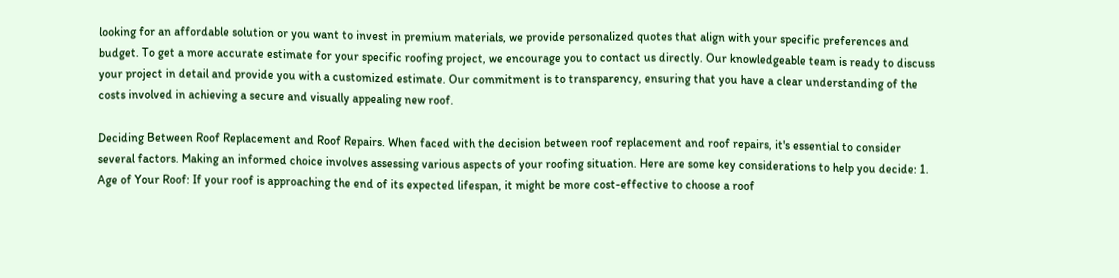looking for an affordable solution or you want to invest in premium materials, we provide personalized quotes that align with your specific preferences and budget. To get a more accurate estimate for your specific roofing project, we encourage you to contact us directly. Our knowledgeable team is ready to discuss your project in detail and provide you with a customized estimate. Our commitment is to transparency, ensuring that you have a clear understanding of the costs involved in achieving a secure and visually appealing new roof.

Deciding Between Roof Replacement and Roof Repairs. When faced with the decision between roof replacement and roof repairs, it's essential to consider several factors. Making an informed choice involves assessing various aspects of your roofing situation. Here are some key considerations to help you decide: 1. Age of Your Roof: If your roof is approaching the end of its expected lifespan, it might be more cost-effective to choose a roof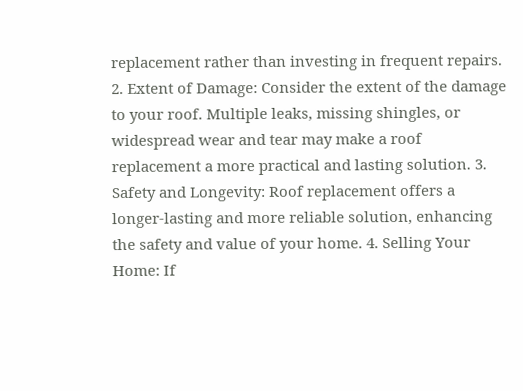replacement rather than investing in frequent repairs. 2. Extent of Damage: Consider the extent of the damage to your roof. Multiple leaks, missing shingles, or widespread wear and tear may make a roof replacement a more practical and lasting solution. 3. Safety and Longevity: Roof replacement offers a longer-lasting and more reliable solution, enhancing the safety and value of your home. 4. Selling Your Home: If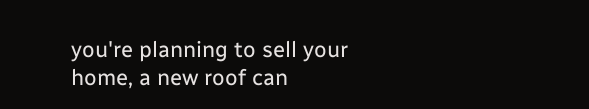you're planning to sell your home, a new roof can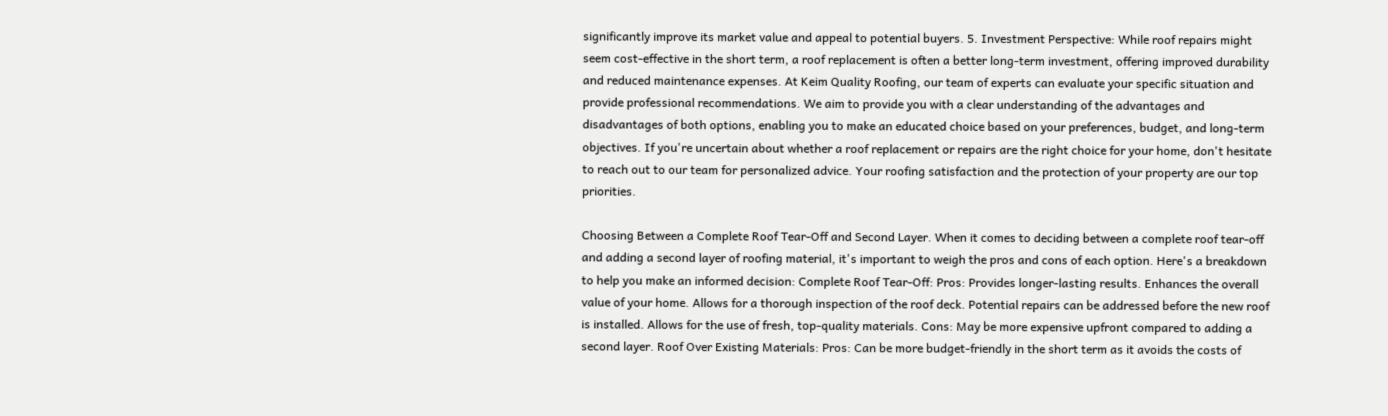significantly improve its market value and appeal to potential buyers. 5. Investment Perspective: While roof repairs might seem cost-effective in the short term, a roof replacement is often a better long-term investment, offering improved durability and reduced maintenance expenses. At Keim Quality Roofing, our team of experts can evaluate your specific situation and provide professional recommendations. We aim to provide you with a clear understanding of the advantages and disadvantages of both options, enabling you to make an educated choice based on your preferences, budget, and long-term objectives. If you're uncertain about whether a roof replacement or repairs are the right choice for your home, don't hesitate to reach out to our team for personalized advice. Your roofing satisfaction and the protection of your property are our top priorities.

Choosing Between a Complete Roof Tear-Off and Second Layer. When it comes to deciding between a complete roof tear-off and adding a second layer of roofing material, it's important to weigh the pros and cons of each option. Here's a breakdown to help you make an informed decision: Complete Roof Tear-Off: Pros: Provides longer-lasting results. Enhances the overall value of your home. Allows for a thorough inspection of the roof deck. Potential repairs can be addressed before the new roof is installed. Allows for the use of fresh, top-quality materials. Cons: May be more expensive upfront compared to adding a second layer. Roof Over Existing Materials: Pros: Can be more budget-friendly in the short term as it avoids the costs of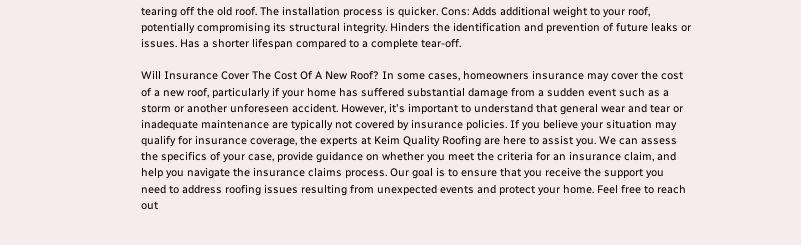tearing off the old roof. The installation process is quicker. Cons: Adds additional weight to your roof, potentially compromising its structural integrity. Hinders the identification and prevention of future leaks or issues. Has a shorter lifespan compared to a complete tear-off.

Will Insurance Cover The Cost Of A New Roof? In some cases, homeowners insurance may cover the cost of a new roof, particularly if your home has suffered substantial damage from a sudden event such as a storm or another unforeseen accident. However, it's important to understand that general wear and tear or inadequate maintenance are typically not covered by insurance policies. If you believe your situation may qualify for insurance coverage, the experts at Keim Quality Roofing are here to assist you. We can assess the specifics of your case, provide guidance on whether you meet the criteria for an insurance claim, and help you navigate the insurance claims process. Our goal is to ensure that you receive the support you need to address roofing issues resulting from unexpected events and protect your home. Feel free to reach out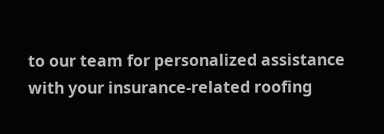to our team for personalized assistance with your insurance-related roofing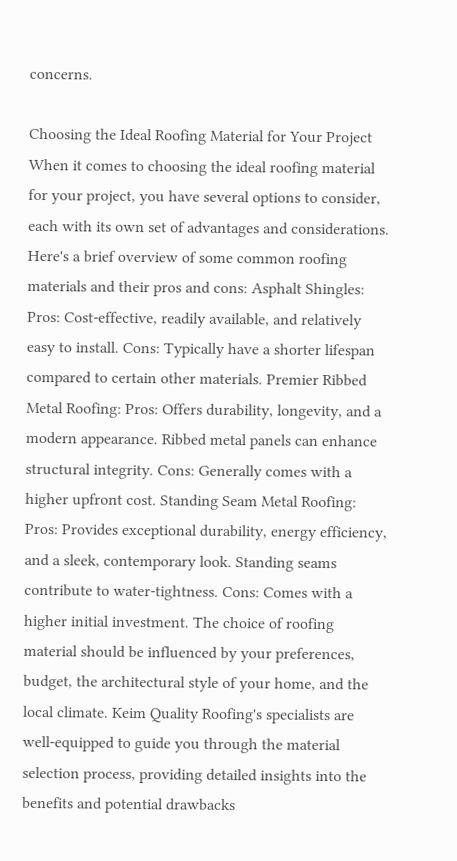concerns.

Choosing the Ideal Roofing Material for Your Project When it comes to choosing the ideal roofing material for your project, you have several options to consider, each with its own set of advantages and considerations. Here's a brief overview of some common roofing materials and their pros and cons: Asphalt Shingles: Pros: Cost-effective, readily available, and relatively easy to install. Cons: Typically have a shorter lifespan compared to certain other materials. Premier Ribbed Metal Roofing: Pros: Offers durability, longevity, and a modern appearance. Ribbed metal panels can enhance structural integrity. Cons: Generally comes with a higher upfront cost. Standing Seam Metal Roofing: Pros: Provides exceptional durability, energy efficiency, and a sleek, contemporary look. Standing seams contribute to water-tightness. Cons: Comes with a higher initial investment. The choice of roofing material should be influenced by your preferences, budget, the architectural style of your home, and the local climate. Keim Quality Roofing's specialists are well-equipped to guide you through the material selection process, providing detailed insights into the benefits and potential drawbacks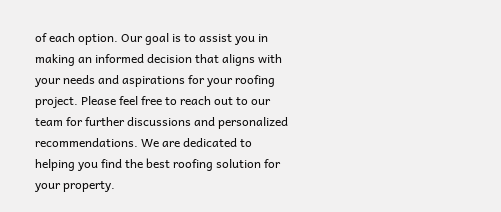of each option. Our goal is to assist you in making an informed decision that aligns with your needs and aspirations for your roofing project. Please feel free to reach out to our team for further discussions and personalized recommendations. We are dedicated to helping you find the best roofing solution for your property.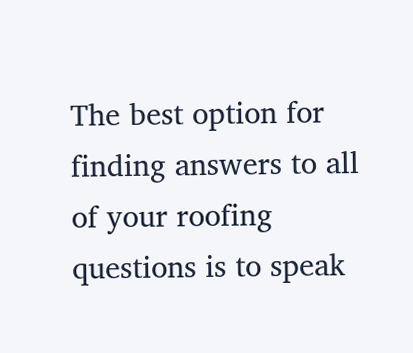The best option for finding answers to all of your roofing questions is to speak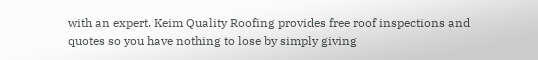with an expert. Keim Quality Roofing provides free roof inspections and quotes so you have nothing to lose by simply giving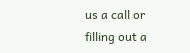us a call or filling out a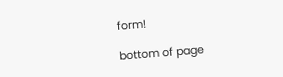form!

bottom of page